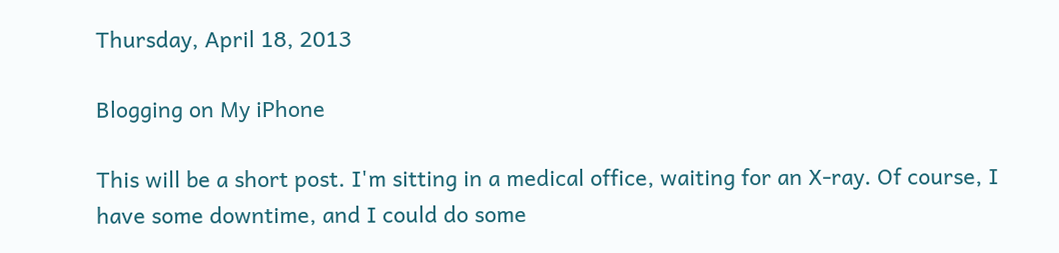Thursday, April 18, 2013

Blogging on My iPhone

This will be a short post. I'm sitting in a medical office, waiting for an X-ray. Of course, I have some downtime, and I could do some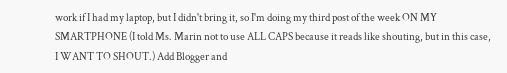work if I had my laptop, but I didn't bring it, so I'm doing my third post of the week ON MY SMARTPHONE (I told Ms. Marin not to use ALL CAPS because it reads like shouting, but in this case, I WANT TO SHOUT.) Add Blogger and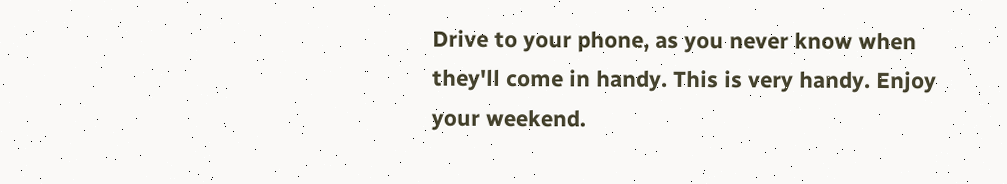Drive to your phone, as you never know when they'll come in handy. This is very handy. Enjoy your weekend.